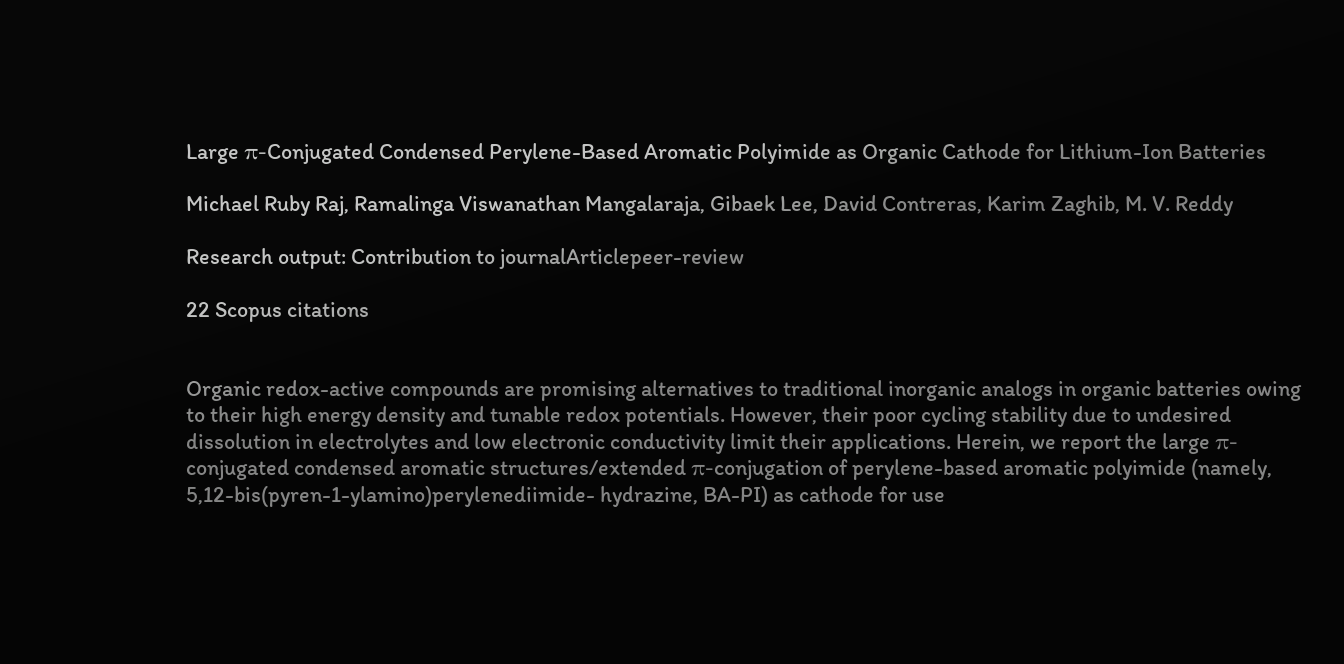Large π-Conjugated Condensed Perylene-Based Aromatic Polyimide as Organic Cathode for Lithium-Ion Batteries

Michael Ruby Raj, Ramalinga Viswanathan Mangalaraja, Gibaek Lee, David Contreras, Karim Zaghib, M. V. Reddy

Research output: Contribution to journalArticlepeer-review

22 Scopus citations


Organic redox-active compounds are promising alternatives to traditional inorganic analogs in organic batteries owing to their high energy density and tunable redox potentials. However, their poor cycling stability due to undesired dissolution in electrolytes and low electronic conductivity limit their applications. Herein, we report the large π-conjugated condensed aromatic structures/extended π-conjugation of perylene-based aromatic polyimide (namely, 5,12-bis(pyren-1-ylamino)perylenediimide- hydrazine, BA-PI) as cathode for use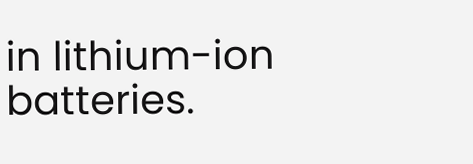in lithium-ion batteries.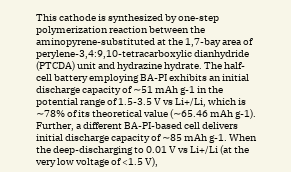This cathode is synthesized by one-step polymerization reaction between the aminopyrene-substituted at the 1,7-bay area of perylene-3,4:9,10-tetracarboxylic dianhydride (PTCDA) unit and hydrazine hydrate. The half-cell battery employing BA-PI exhibits an initial discharge capacity of ∼51 mAh g-1 in the potential range of 1.5-3.5 V vs Li+/Li, which is ∼78% of its theoretical value (∼65.46 mAh g-1). Further, a different BA-PI-based cell delivers initial discharge capacity of ∼85 mAh g-1. When the deep-discharging to 0.01 V vs Li+/Li (at the very low voltage of <1.5 V),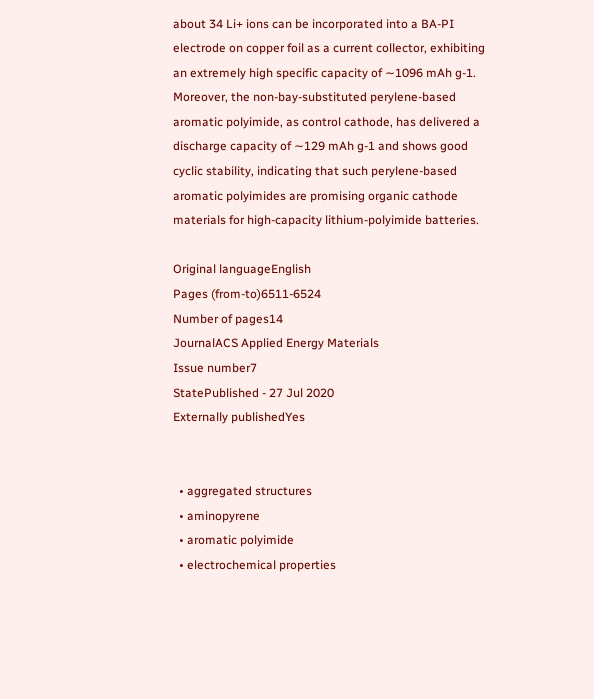about 34 Li+ ions can be incorporated into a BA-PI electrode on copper foil as a current collector, exhibiting an extremely high specific capacity of ∼1096 mAh g-1. Moreover, the non-bay-substituted perylene-based aromatic polyimide, as control cathode, has delivered a discharge capacity of ∼129 mAh g-1 and shows good cyclic stability, indicating that such perylene-based aromatic polyimides are promising organic cathode materials for high-capacity lithium-polyimide batteries.

Original languageEnglish
Pages (from-to)6511-6524
Number of pages14
JournalACS Applied Energy Materials
Issue number7
StatePublished - 27 Jul 2020
Externally publishedYes


  • aggregated structures
  • aminopyrene
  • aromatic polyimide
  • electrochemical properties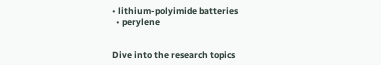• lithium-polyimide batteries
  • perylene


Dive into the research topics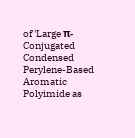of 'Large π-Conjugated Condensed Perylene-Based Aromatic Polyimide as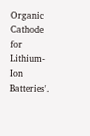Organic Cathode for Lithium-Ion Batteries'.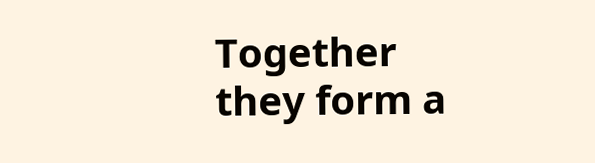Together they form a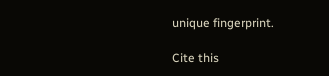unique fingerprint.

Cite this